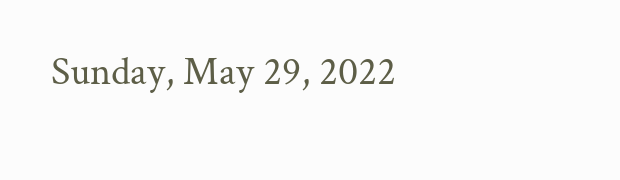Sunday, May 29, 2022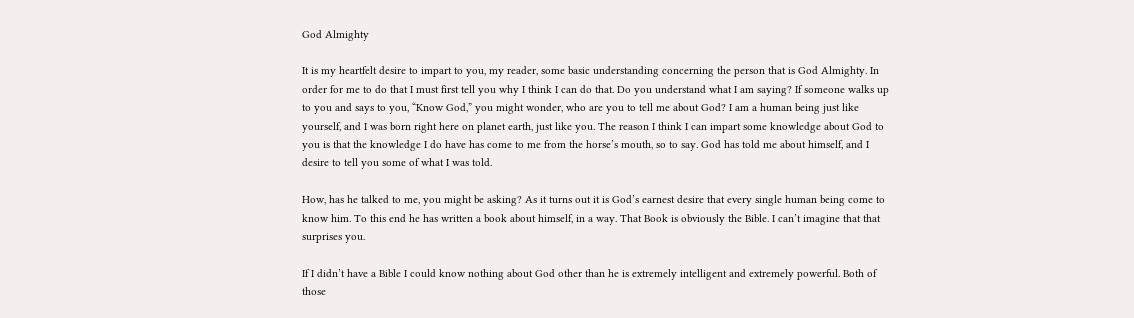God Almighty

It is my heartfelt desire to impart to you, my reader, some basic understanding concerning the person that is God Almighty. In order for me to do that I must first tell you why I think I can do that. Do you understand what I am saying? If someone walks up to you and says to you, “Know God,” you might wonder, who are you to tell me about God? I am a human being just like  yourself, and I was born right here on planet earth, just like you. The reason I think I can impart some knowledge about God to you is that the knowledge I do have has come to me from the horse’s mouth, so to say. God has told me about himself, and I desire to tell you some of what I was told.

How, has he talked to me, you might be asking? As it turns out it is God’s earnest desire that every single human being come to know him. To this end he has written a book about himself, in a way. That Book is obviously the Bible. I can’t imagine that that surprises you.

If I didn’t have a Bible I could know nothing about God other than he is extremely intelligent and extremely powerful. Both of those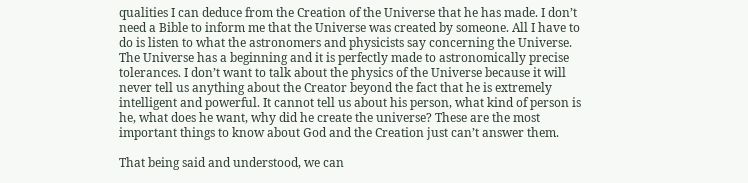qualities I can deduce from the Creation of the Universe that he has made. I don’t need a Bible to inform me that the Universe was created by someone. All I have to do is listen to what the astronomers and physicists say concerning the Universe. The Universe has a beginning and it is perfectly made to astronomically precise tolerances. I don’t want to talk about the physics of the Universe because it will never tell us anything about the Creator beyond the fact that he is extremely intelligent and powerful. It cannot tell us about his person, what kind of person is he, what does he want, why did he create the universe? These are the most important things to know about God and the Creation just can’t answer them.

That being said and understood, we can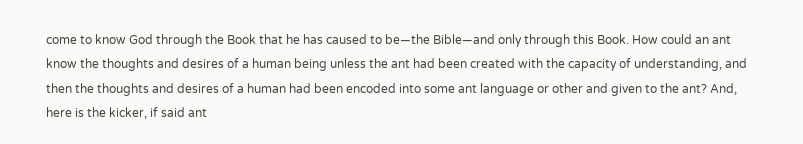come to know God through the Book that he has caused to be—the Bible—and only through this Book. How could an ant know the thoughts and desires of a human being unless the ant had been created with the capacity of understanding, and then the thoughts and desires of a human had been encoded into some ant language or other and given to the ant? And, here is the kicker, if said ant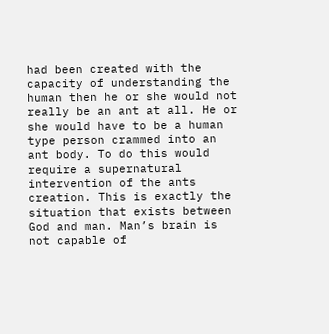had been created with the capacity of understanding the human then he or she would not really be an ant at all. He or she would have to be a human type person crammed into an ant body. To do this would require a supernatural intervention of the ants creation. This is exactly the situation that exists between God and man. Man’s brain is not capable of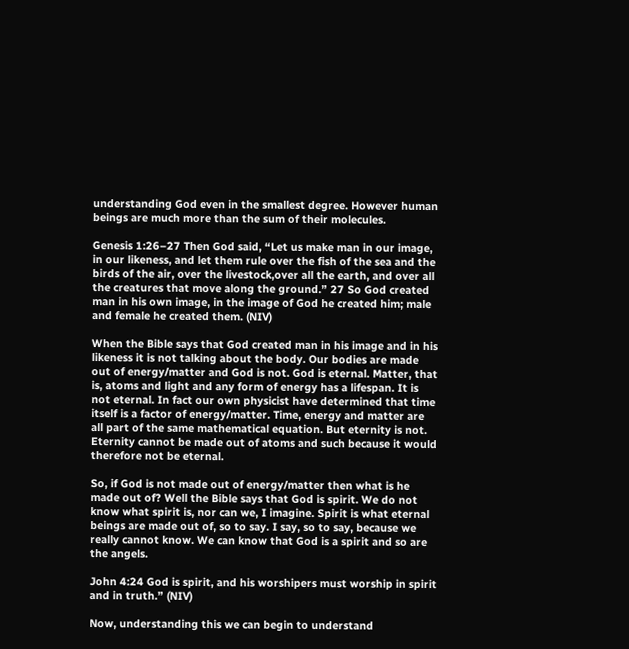understanding God even in the smallest degree. However human beings are much more than the sum of their molecules.

Genesis 1:26–27 Then God said, “Let us make man in our image, in our likeness, and let them rule over the fish of the sea and the birds of the air, over the livestock,over all the earth, and over all the creatures that move along the ground.” 27 So God created man in his own image, in the image of God he created him; male and female he created them. (NIV)

When the Bible says that God created man in his image and in his likeness it is not talking about the body. Our bodies are made out of energy/matter and God is not. God is eternal. Matter, that is, atoms and light and any form of energy has a lifespan. It is not eternal. In fact our own physicist have determined that time itself is a factor of energy/matter. Time, energy and matter are all part of the same mathematical equation. But eternity is not. Eternity cannot be made out of atoms and such because it would therefore not be eternal.

So, if God is not made out of energy/matter then what is he made out of? Well the Bible says that God is spirit. We do not know what spirit is, nor can we, I imagine. Spirit is what eternal beings are made out of, so to say. I say, so to say, because we really cannot know. We can know that God is a spirit and so are the angels.

John 4:24 God is spirit, and his worshipers must worship in spirit and in truth.” (NIV)

Now, understanding this we can begin to understand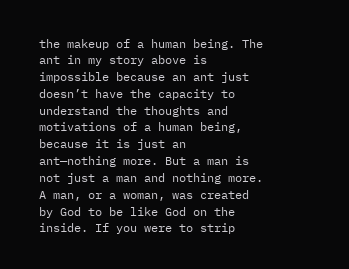the makeup of a human being. The ant in my story above is impossible because an ant just doesn’t have the capacity to understand the thoughts and motivations of a human being, because it is just an ant—nothing more. But a man is not just a man and nothing more. A man, or a woman, was created by God to be like God on the inside. If you were to strip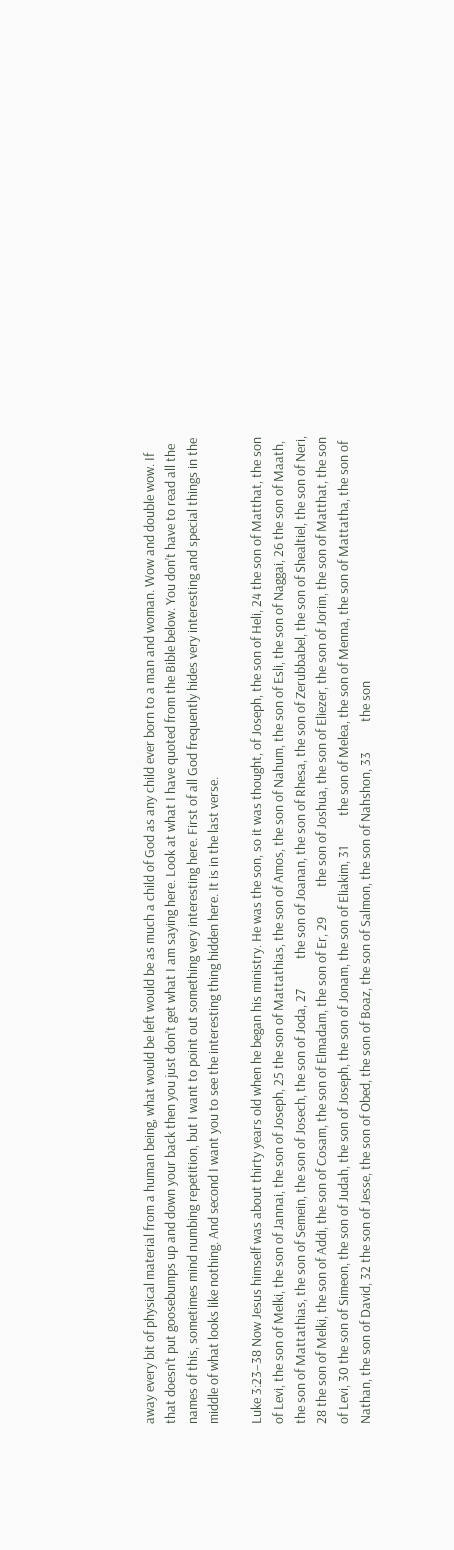away every bit of physical material from a human being, what would be left would be as much a child of God as any child ever born to a man and woman. Wow and double wow. If that doesn’t put goosebumps up and down your back then you just don’t get what I am saying here. Look at what I have quoted from the Bible below. You don’t have to read all the names of this, sometimes mind numbing repetition, but I want to point out something very interesting here. First of all God frequently hides very interesting and special things in the middle of what looks like nothing. And second I want you to see the interesting thing hidden here. It is in the last verse.

Luke 3:23–38 Now Jesus himself was about thirty years old when he began his ministry. He was the son, so it was thought, of Joseph, the son of Heli, 24 the son of Matthat, the son of Levi, the son of Melki, the son of Jannai, the son of Joseph, 25 the son of Mattathias, the son of Amos, the son of Nahum, the son of Esli, the son of Naggai, 26 the son of Maath, the son of Mattathias, the son of Semein, the son of Josech, the son of Joda, 27          the son of Joanan, the son of Rhesa, the son of Zerubbabel, the son of Shealtiel, the son of Neri, 28 the son of Melki, the son of Addi, the son of Cosam, the son of Elmadam, the son of Er, 29          the son of Joshua, the son of Eliezer, the son of Jorim, the son of Matthat, the son of Levi, 30 the son of Simeon, the son of Judah, the son of Joseph, the son of Jonam, the son of Eliakim, 31          the son of Melea, the son of Menna, the son of Mattatha, the son of Nathan, the son of David, 32 the son of Jesse, the son of Obed, the son of Boaz, the son of Salmon, the son of Nahshon, 33          the son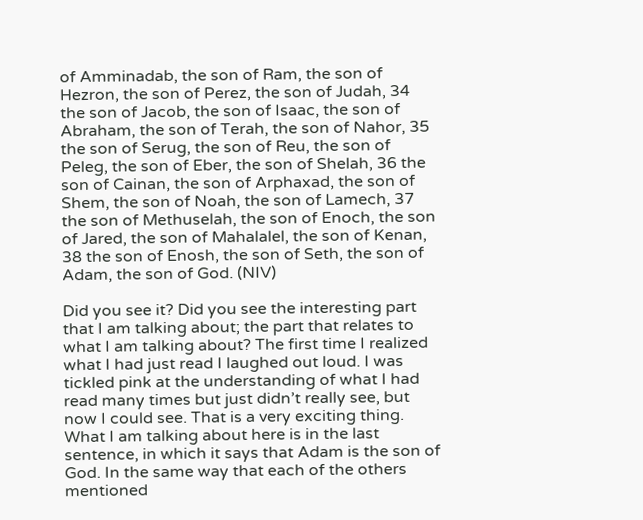of Amminadab, the son of Ram, the son of Hezron, the son of Perez, the son of Judah, 34 the son of Jacob, the son of Isaac, the son of Abraham, the son of Terah, the son of Nahor, 35          the son of Serug, the son of Reu, the son of Peleg, the son of Eber, the son of Shelah, 36 the son of Cainan, the son of Arphaxad, the son of Shem, the son of Noah, the son of Lamech, 37          the son of Methuselah, the son of Enoch, the son of Jared, the son of Mahalalel, the son of Kenan, 38 the son of Enosh, the son of Seth, the son of Adam, the son of God. (NIV)

Did you see it? Did you see the interesting part that I am talking about; the part that relates to what I am talking about? The first time I realized what I had just read I laughed out loud. I was tickled pink at the understanding of what I had read many times but just didn’t really see, but now I could see. That is a very exciting thing. What I am talking about here is in the last sentence, in which it says that Adam is the son of God. In the same way that each of the others mentioned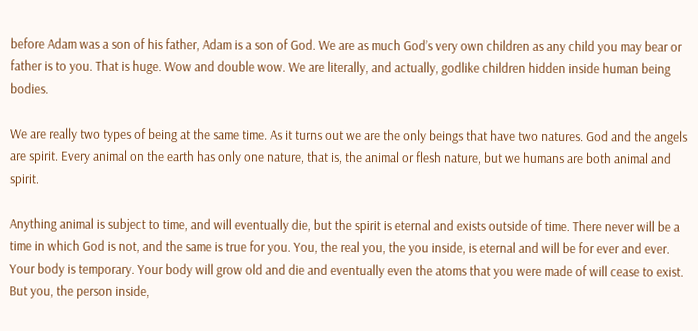before Adam was a son of his father, Adam is a son of God. We are as much God’s very own children as any child you may bear or father is to you. That is huge. Wow and double wow. We are literally, and actually, godlike children hidden inside human being bodies.

We are really two types of being at the same time. As it turns out we are the only beings that have two natures. God and the angels are spirit. Every animal on the earth has only one nature, that is, the animal or flesh nature, but we humans are both animal and spirit.

Anything animal is subject to time, and will eventually die, but the spirit is eternal and exists outside of time. There never will be a time in which God is not, and the same is true for you. You, the real you, the you inside, is eternal and will be for ever and ever. Your body is temporary. Your body will grow old and die and eventually even the atoms that you were made of will cease to exist. But you, the person inside,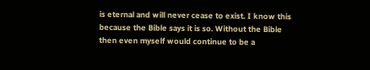is eternal and will never cease to exist. I know this because the Bible says it is so. Without the Bible then even myself would continue to be a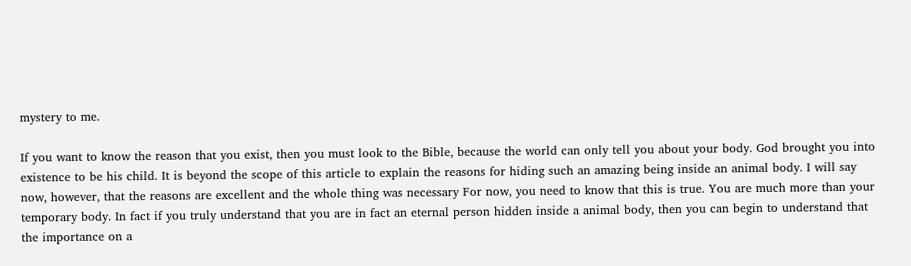mystery to me.

If you want to know the reason that you exist, then you must look to the Bible, because the world can only tell you about your body. God brought you into existence to be his child. It is beyond the scope of this article to explain the reasons for hiding such an amazing being inside an animal body. I will say now, however, that the reasons are excellent and the whole thing was necessary For now, you need to know that this is true. You are much more than your temporary body. In fact if you truly understand that you are in fact an eternal person hidden inside a animal body, then you can begin to understand that the importance on a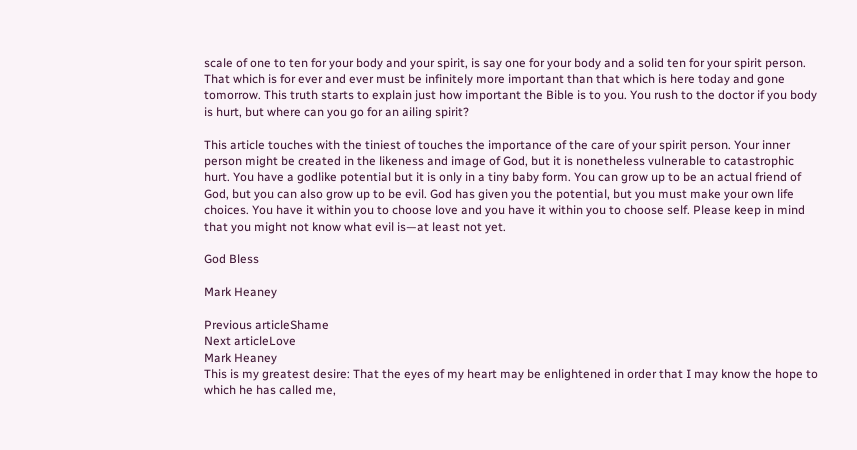scale of one to ten for your body and your spirit, is say one for your body and a solid ten for your spirit person. That which is for ever and ever must be infinitely more important than that which is here today and gone tomorrow. This truth starts to explain just how important the Bible is to you. You rush to the doctor if you body is hurt, but where can you go for an ailing spirit?

This article touches with the tiniest of touches the importance of the care of your spirit person. Your inner person might be created in the likeness and image of God, but it is nonetheless vulnerable to catastrophic hurt. You have a godlike potential but it is only in a tiny baby form. You can grow up to be an actual friend of God, but you can also grow up to be evil. God has given you the potential, but you must make your own life choices. You have it within you to choose love and you have it within you to choose self. Please keep in mind that you might not know what evil is—at least not yet.

God Bless

Mark Heaney

Previous articleShame
Next articleLove
Mark Heaney
This is my greatest desire: That the eyes of my heart may be enlightened in order that I may know the hope to which he has called me,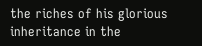the riches of his glorious inheritance in the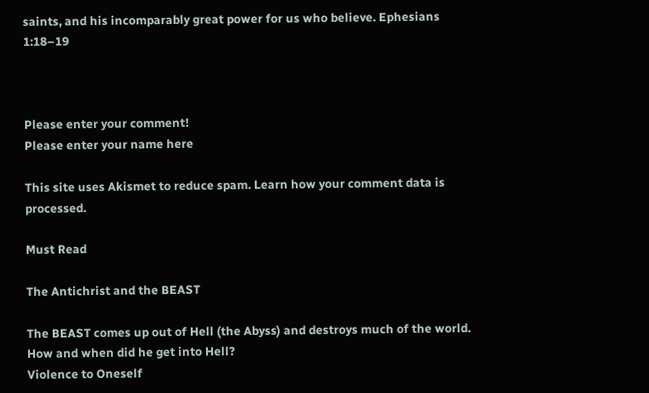saints, and his incomparably great power for us who believe. Ephesians 1:18–19



Please enter your comment!
Please enter your name here

This site uses Akismet to reduce spam. Learn how your comment data is processed.

Must Read

The Antichrist and the BEAST

The BEAST comes up out of Hell (the Abyss) and destroys much of the world. How and when did he get into Hell?
Violence to Oneself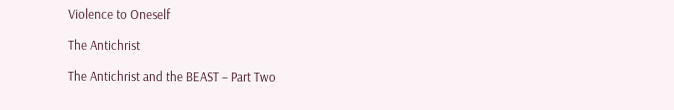Violence to Oneself

The Antichrist

The Antichrist and the BEAST – Part Two